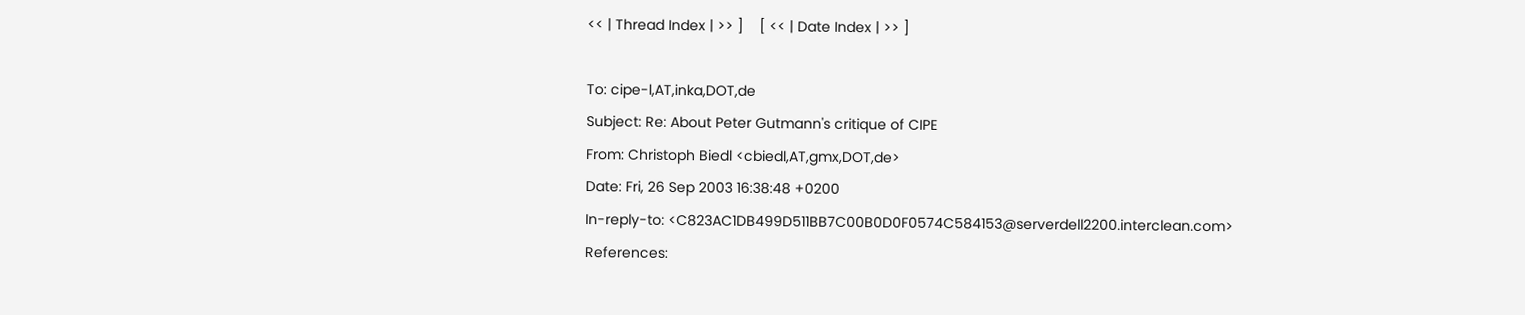<< | Thread Index | >> ]    [ << | Date Index | >> ]

To: cipe-l,AT,inka,DOT,de
Subject: Re: About Peter Gutmann's critique of CIPE
From: Christoph Biedl <cbiedl,AT,gmx,DOT,de>
Date: Fri, 26 Sep 2003 16:38:48 +0200
In-reply-to: <C823AC1DB499D511BB7C00B0D0F0574C584153@serverdell2200.interclean.com>
References: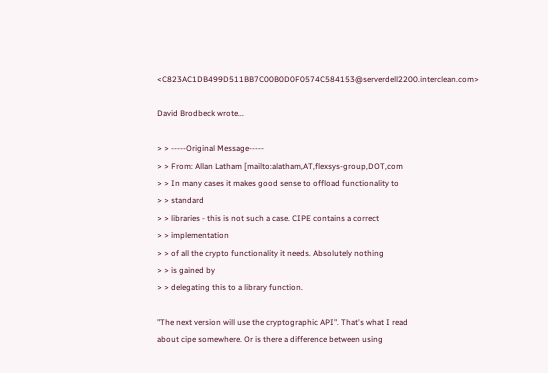<C823AC1DB499D511BB7C00B0D0F0574C584153@serverdell2200.interclean.com>

David Brodbeck wrote...

> > -----Original Message-----
> > From: Allan Latham [mailto:alatham,AT,flexsys-group,DOT,com
> > In many cases it makes good sense to offload functionality to
> > standard
> > libraries - this is not such a case. CIPE contains a correct
> > implementation
> > of all the crypto functionality it needs. Absolutely nothing
> > is gained by
> > delegating this to a library function.

"The next version will use the cryptographic API". That's what I read
about cipe somewhere. Or is there a difference between using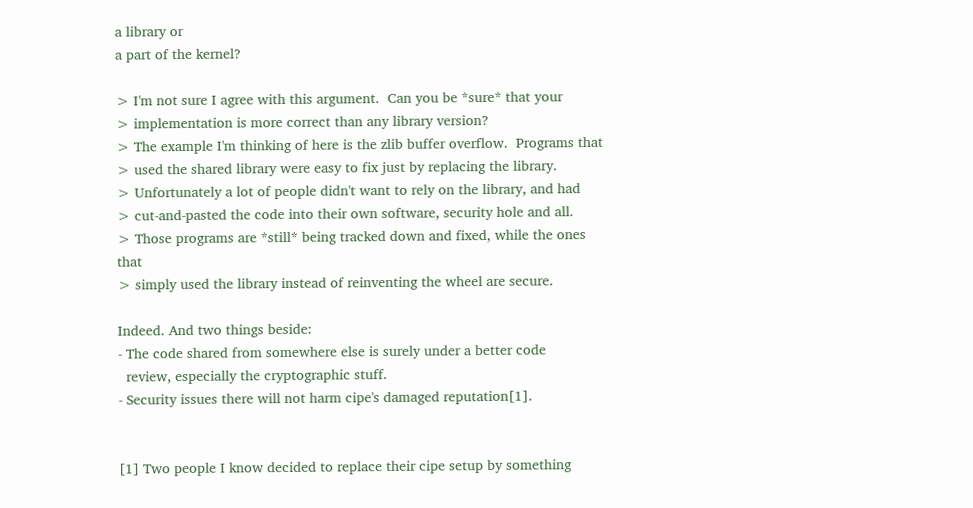a library or
a part of the kernel?

> I'm not sure I agree with this argument.  Can you be *sure* that your
> implementation is more correct than any library version?
> The example I'm thinking of here is the zlib buffer overflow.  Programs that
> used the shared library were easy to fix just by replacing the library.
> Unfortunately a lot of people didn't want to rely on the library, and had
> cut-and-pasted the code into their own software, security hole and all.
> Those programs are *still* being tracked down and fixed, while the ones that
> simply used the library instead of reinventing the wheel are secure.

Indeed. And two things beside:
- The code shared from somewhere else is surely under a better code
  review, especially the cryptographic stuff.
- Security issues there will not harm cipe's damaged reputation[1].


[1] Two people I know decided to replace their cipe setup by something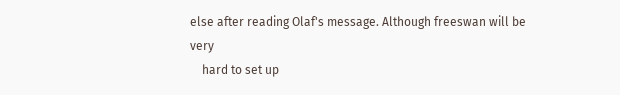else after reading Olaf's message. Although freeswan will be very
    hard to set up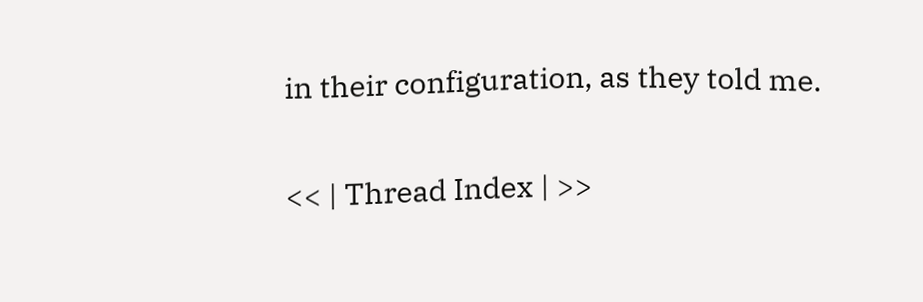in their configuration, as they told me.

<< | Thread Index | >>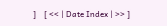]    [ << | Date Index | >> ]